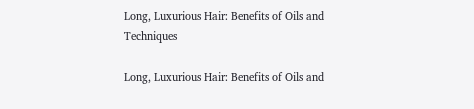Long, Luxurious Hair: Benefits of Oils and Techniques

Long, Luxurious Hair: Benefits of Oils and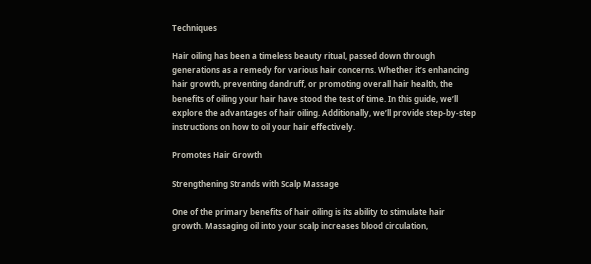Techniques

Hair oiling has been a timeless beauty ritual, passed down through generations as a remedy for various hair concerns. Whether it’s enhancing hair growth, preventing dandruff, or promoting overall hair health, the benefits of oiling your hair have stood the test of time. In this guide, we’ll explore the advantages of hair oiling. Additionally, we’ll provide step-by-step instructions on how to oil your hair effectively.

Promotes Hair Growth

Strengthening Strands with Scalp Massage

One of the primary benefits of hair oiling is its ability to stimulate hair growth. Massaging oil into your scalp increases blood circulation,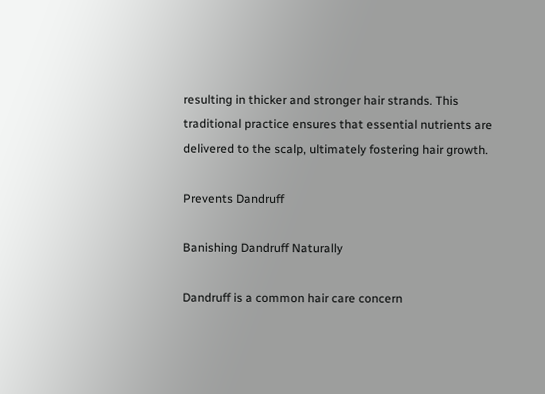resulting in thicker and stronger hair strands. This traditional practice ensures that essential nutrients are delivered to the scalp, ultimately fostering hair growth.

Prevents Dandruff

Banishing Dandruff Naturally

Dandruff is a common hair care concern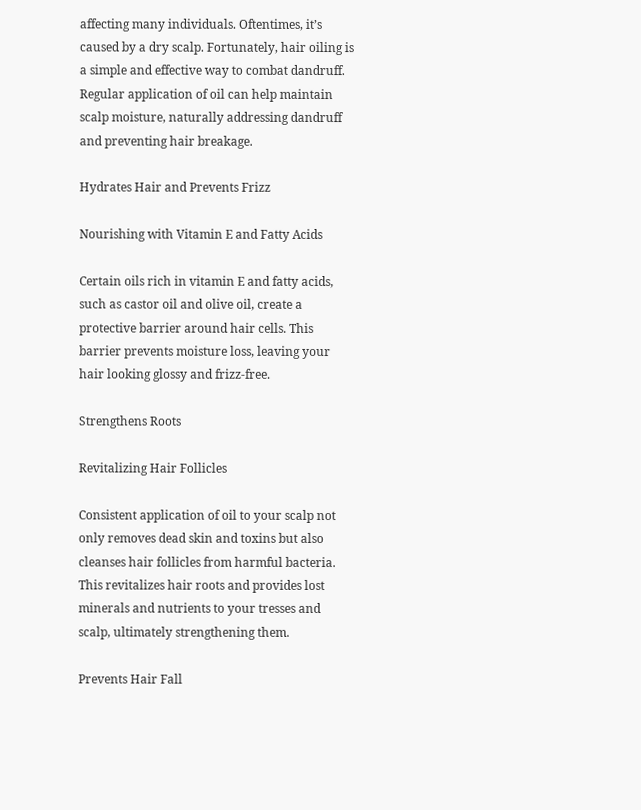affecting many individuals. Oftentimes, it’s caused by a dry scalp. Fortunately, hair oiling is a simple and effective way to combat dandruff. Regular application of oil can help maintain scalp moisture, naturally addressing dandruff and preventing hair breakage.

Hydrates Hair and Prevents Frizz

Nourishing with Vitamin E and Fatty Acids

Certain oils rich in vitamin E and fatty acids, such as castor oil and olive oil, create a protective barrier around hair cells. This barrier prevents moisture loss, leaving your hair looking glossy and frizz-free.

Strengthens Roots

Revitalizing Hair Follicles

Consistent application of oil to your scalp not only removes dead skin and toxins but also cleanses hair follicles from harmful bacteria. This revitalizes hair roots and provides lost minerals and nutrients to your tresses and scalp, ultimately strengthening them.

Prevents Hair Fall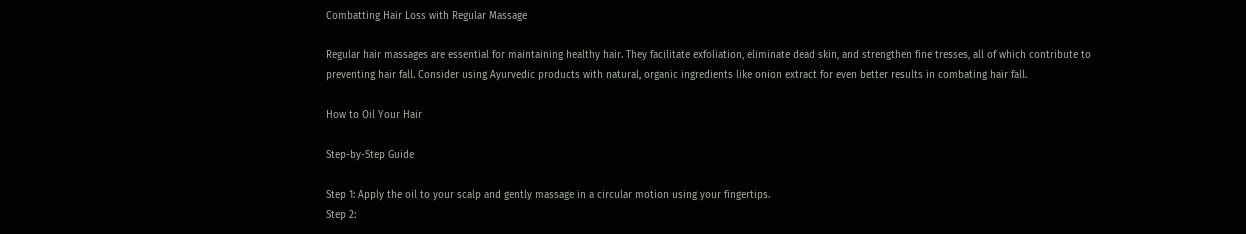Combatting Hair Loss with Regular Massage

Regular hair massages are essential for maintaining healthy hair. They facilitate exfoliation, eliminate dead skin, and strengthen fine tresses, all of which contribute to preventing hair fall. Consider using Ayurvedic products with natural, organic ingredients like onion extract for even better results in combating hair fall.

How to Oil Your Hair

Step-by-Step Guide

Step 1: Apply the oil to your scalp and gently massage in a circular motion using your fingertips.
Step 2: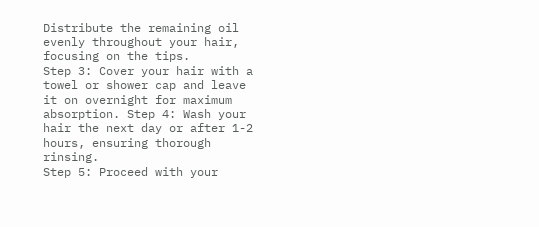Distribute the remaining oil evenly throughout your hair, focusing on the tips.
Step 3: Cover your hair with a towel or shower cap and leave it on overnight for maximum absorption. Step 4: Wash your hair the next day or after 1-2 hours, ensuring thorough rinsing.
Step 5: Proceed with your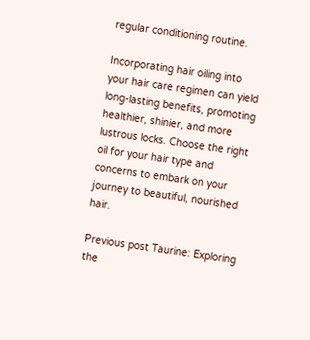regular conditioning routine.

Incorporating hair oiling into your hair care regimen can yield long-lasting benefits, promoting healthier, shinier, and more lustrous locks. Choose the right oil for your hair type and concerns to embark on your journey to beautiful, nourished hair.

Previous post Taurine: Exploring the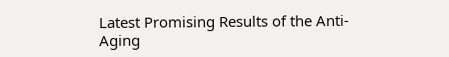Latest Promising Results of the Anti-Aging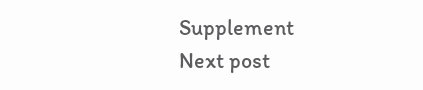Supplement
Next post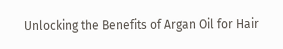Unlocking the Benefits of Argan Oil for Hair